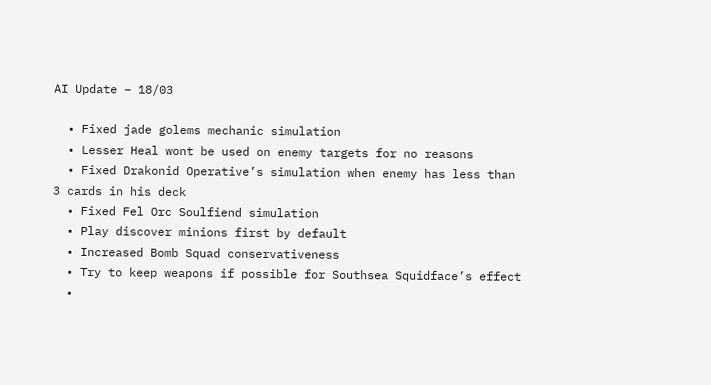AI Update – 18/03

  • Fixed jade golems mechanic simulation
  • Lesser Heal wont be used on enemy targets for no reasons
  • Fixed Drakonid Operative’s simulation when enemy has less than 3 cards in his deck
  • Fixed Fel Orc Soulfiend simulation
  • Play discover minions first by default
  • Increased Bomb Squad conservativeness
  • Try to keep weapons if possible for Southsea Squidface’s effect
  •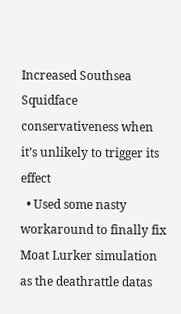Increased Southsea Squidface conservativeness when it’s unlikely to trigger its effect
  • Used some nasty workaround to finally fix Moat Lurker simulation as the deathrattle datas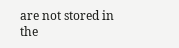are not stored in the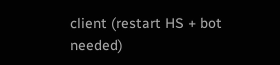client (restart HS + bot needed)